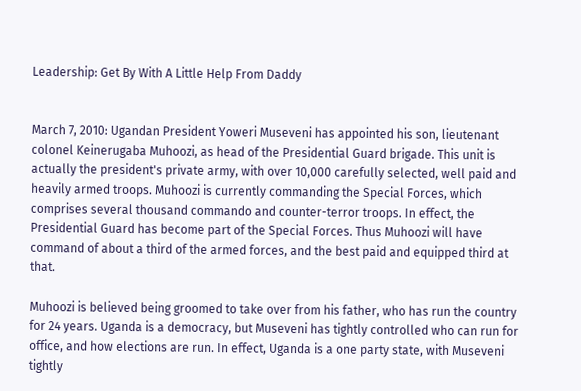Leadership: Get By With A Little Help From Daddy


March 7, 2010: Ugandan President Yoweri Museveni has appointed his son, lieutenant colonel Keinerugaba Muhoozi, as head of the Presidential Guard brigade. This unit is actually the president's private army, with over 10,000 carefully selected, well paid and heavily armed troops. Muhoozi is currently commanding the Special Forces, which comprises several thousand commando and counter-terror troops. In effect, the Presidential Guard has become part of the Special Forces. Thus Muhoozi will have command of about a third of the armed forces, and the best paid and equipped third at that.

Muhoozi is believed being groomed to take over from his father, who has run the country for 24 years. Uganda is a democracy, but Museveni has tightly controlled who can run for office, and how elections are run. In effect, Uganda is a one party state, with Museveni tightly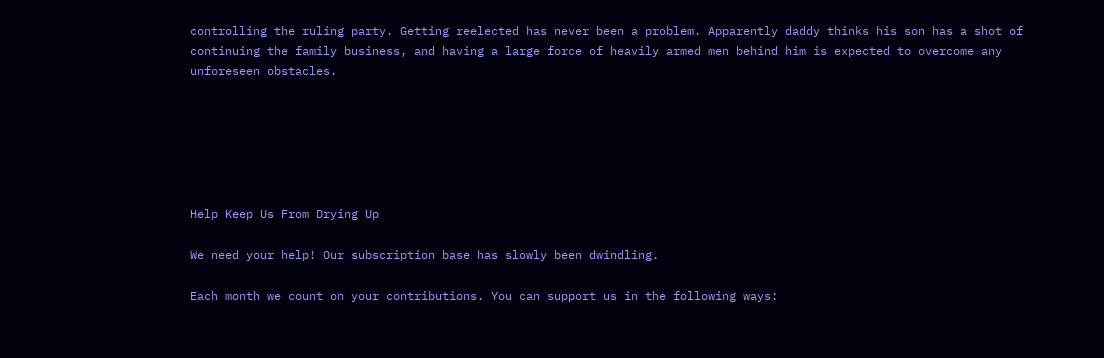controlling the ruling party. Getting reelected has never been a problem. Apparently daddy thinks his son has a shot of continuing the family business, and having a large force of heavily armed men behind him is expected to overcome any unforeseen obstacles.






Help Keep Us From Drying Up

We need your help! Our subscription base has slowly been dwindling.

Each month we count on your contributions. You can support us in the following ways: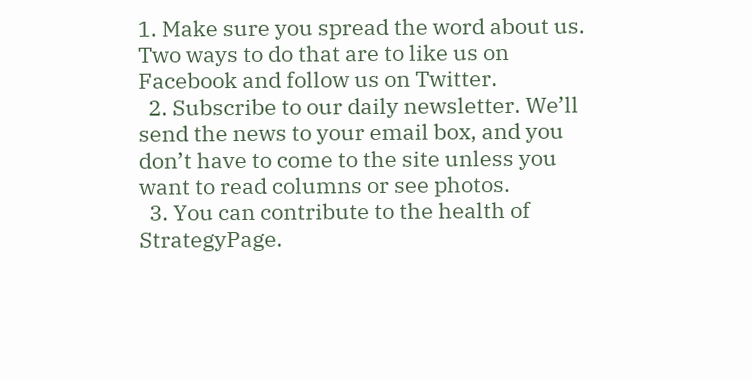1. Make sure you spread the word about us. Two ways to do that are to like us on Facebook and follow us on Twitter.
  2. Subscribe to our daily newsletter. We’ll send the news to your email box, and you don’t have to come to the site unless you want to read columns or see photos.
  3. You can contribute to the health of StrategyPage.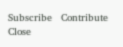Subscribe   Contribute   Close